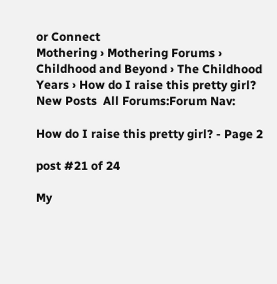or Connect
Mothering › Mothering Forums › Childhood and Beyond › The Childhood Years › How do I raise this pretty girl?
New Posts  All Forums:Forum Nav:

How do I raise this pretty girl? - Page 2

post #21 of 24

My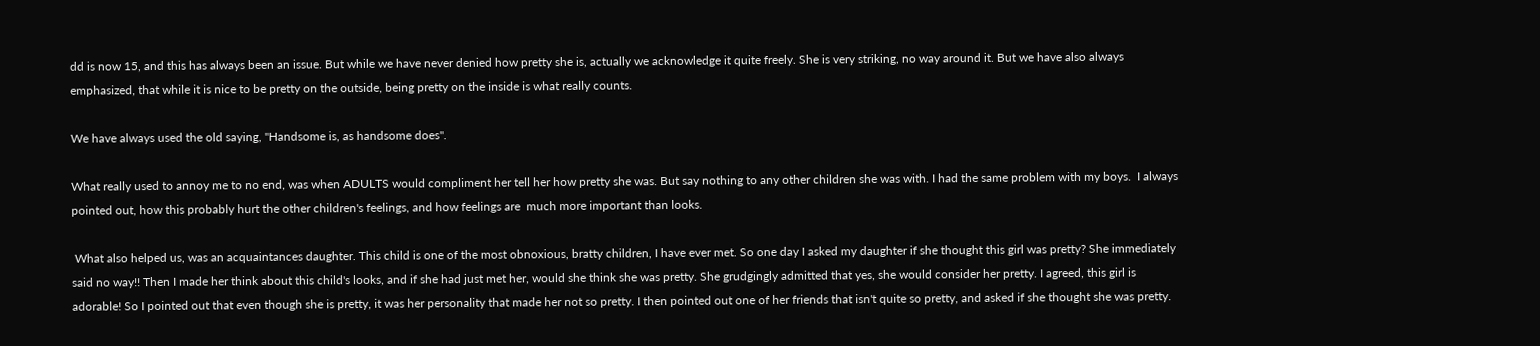dd is now 15, and this has always been an issue. But while we have never denied how pretty she is, actually we acknowledge it quite freely. She is very striking, no way around it. But we have also always emphasized, that while it is nice to be pretty on the outside, being pretty on the inside is what really counts.

We have always used the old saying, "Handsome is, as handsome does".

What really used to annoy me to no end, was when ADULTS would compliment her tell her how pretty she was. But say nothing to any other children she was with. I had the same problem with my boys.  I always pointed out, how this probably hurt the other children's feelings, and how feelings are  much more important than looks.

 What also helped us, was an acquaintances daughter. This child is one of the most obnoxious, bratty children, I have ever met. So one day I asked my daughter if she thought this girl was pretty? She immediately said no way!! Then I made her think about this child's looks, and if she had just met her, would she think she was pretty. She grudgingly admitted that yes, she would consider her pretty. I agreed, this girl is adorable! So I pointed out that even though she is pretty, it was her personality that made her not so pretty. I then pointed out one of her friends that isn't quite so pretty, and asked if she thought she was pretty.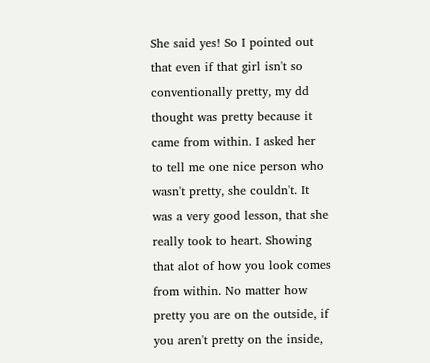She said yes! So I pointed out that even if that girl isn't so conventionally pretty, my dd thought was pretty because it came from within. I asked her to tell me one nice person who wasn't pretty, she couldn't. It was a very good lesson, that she really took to heart. Showing that alot of how you look comes from within. No matter how pretty you are on the outside, if you aren't pretty on the inside,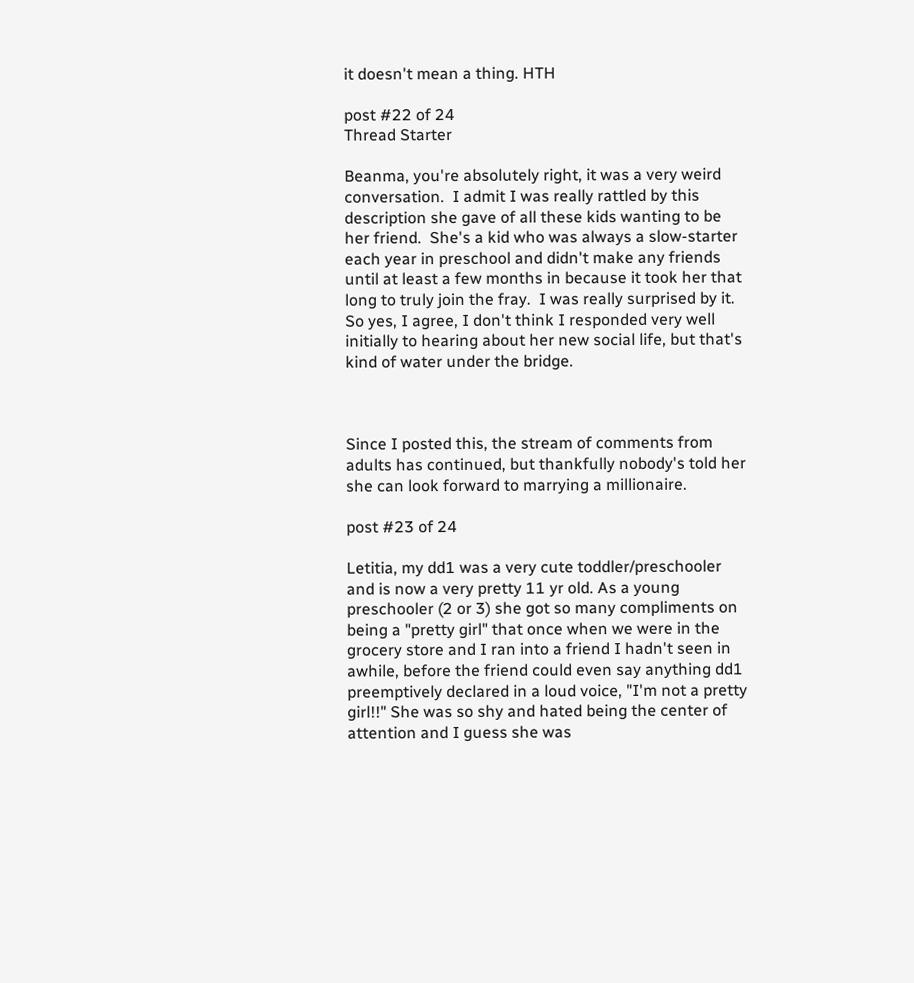it doesn't mean a thing. HTH

post #22 of 24
Thread Starter

Beanma, you're absolutely right, it was a very weird conversation.  I admit I was really rattled by this description she gave of all these kids wanting to be her friend.  She's a kid who was always a slow-starter each year in preschool and didn't make any friends until at least a few months in because it took her that long to truly join the fray.  I was really surprised by it.  So yes, I agree, I don't think I responded very well initially to hearing about her new social life, but that's kind of water under the bridge.



Since I posted this, the stream of comments from adults has continued, but thankfully nobody's told her she can look forward to marrying a millionaire.

post #23 of 24

Letitia, my dd1 was a very cute toddler/preschooler and is now a very pretty 11 yr old. As a young preschooler (2 or 3) she got so many compliments on being a "pretty girl" that once when we were in the grocery store and I ran into a friend I hadn't seen in awhile, before the friend could even say anything dd1 preemptively declared in a loud voice, "I'm not a pretty girl!!" She was so shy and hated being the center of attention and I guess she was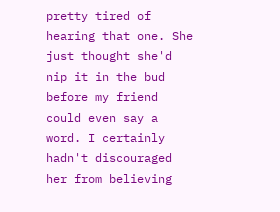pretty tired of hearing that one. She just thought she'd nip it in the bud before my friend could even say a word. I certainly hadn't discouraged her from believing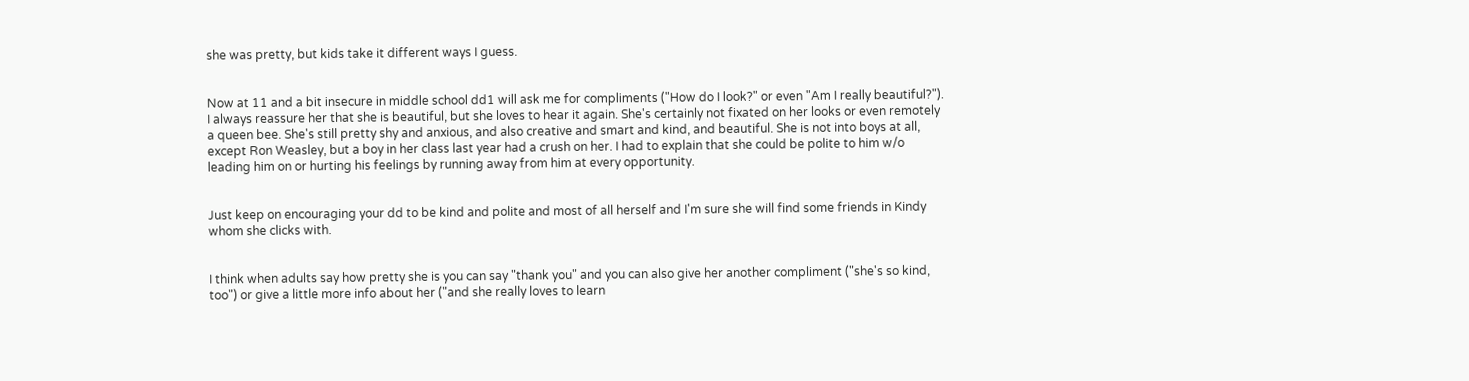she was pretty, but kids take it different ways I guess.


Now at 11 and a bit insecure in middle school dd1 will ask me for compliments ("How do I look?" or even "Am I really beautiful?"). I always reassure her that she is beautiful, but she loves to hear it again. She's certainly not fixated on her looks or even remotely a queen bee. She's still pretty shy and anxious, and also creative and smart and kind, and beautiful. She is not into boys at all, except Ron Weasley, but a boy in her class last year had a crush on her. I had to explain that she could be polite to him w/o leading him on or hurting his feelings by running away from him at every opportunity.


Just keep on encouraging your dd to be kind and polite and most of all herself and I'm sure she will find some friends in Kindy whom she clicks with.


I think when adults say how pretty she is you can say "thank you" and you can also give her another compliment ("she's so kind, too") or give a little more info about her ("and she really loves to learn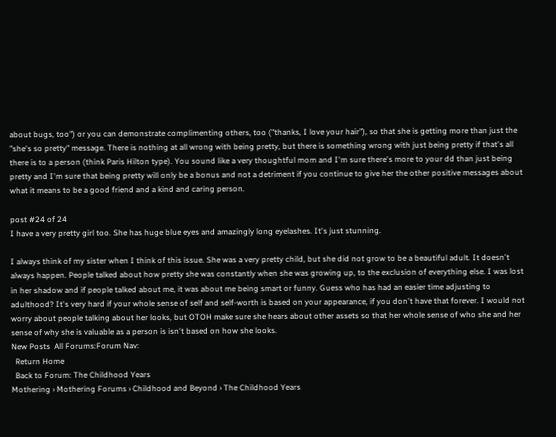about bugs, too") or you can demonstrate complimenting others, too ("thanks, I love your hair"), so that she is getting more than just the "she's so pretty" message. There is nothing at all wrong with being pretty, but there is something wrong with just being pretty if that's all there is to a person (think Paris Hilton type). You sound like a very thoughtful mom and I'm sure there's more to your dd than just being pretty and I'm sure that being pretty will only be a bonus and not a detriment if you continue to give her the other positive messages about what it means to be a good friend and a kind and caring person.

post #24 of 24
I have a very pretty girl too. She has huge blue eyes and amazingly long eyelashes. It's just stunning.

I always think of my sister when I think of this issue. She was a very pretty child, but she did not grow to be a beautiful adult. It doesn't always happen. People talked about how pretty she was constantly when she was growing up, to the exclusion of everything else. I was lost in her shadow and if people talked about me, it was about me being smart or funny. Guess who has had an easier time adjusting to adulthood? It's very hard if your whole sense of self and self-worth is based on your appearance, if you don't have that forever. I would not worry about people talking about her looks, but OTOH make sure she hears about other assets so that her whole sense of who she and her sense of why she is valuable as a person is isn't based on how she looks.
New Posts  All Forums:Forum Nav:
  Return Home
  Back to Forum: The Childhood Years
Mothering › Mothering Forums › Childhood and Beyond › The Childhood Years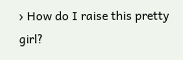› How do I raise this pretty girl?